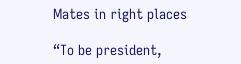Mates in right places

“To be president,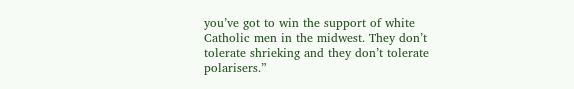you’ve got to win the support of white Catholic men in the midwest. They don’t tolerate shrieking and they don’t tolerate polarisers.”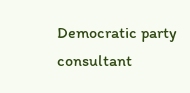Democratic party consultant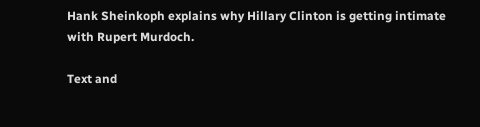Hank Sheinkoph explains why Hillary Clinton is getting intimate with Rupert Murdoch.

Text and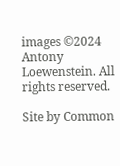images ©2024 Antony Loewenstein. All rights reserved.

Site by Common